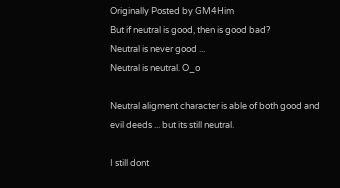Originally Posted by GM4Him
But if neutral is good, then is good bad?
Neutral is never good ...
Neutral is neutral. O_o

Neutral aligment character is able of both good and evil deeds ... but its still neutral.

I still dont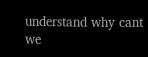understand why cant we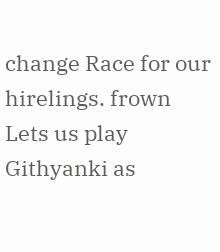change Race for our hirelings. frown
Lets us play Githyanki as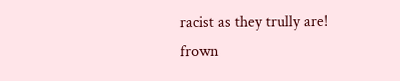racist as they trully are! frown